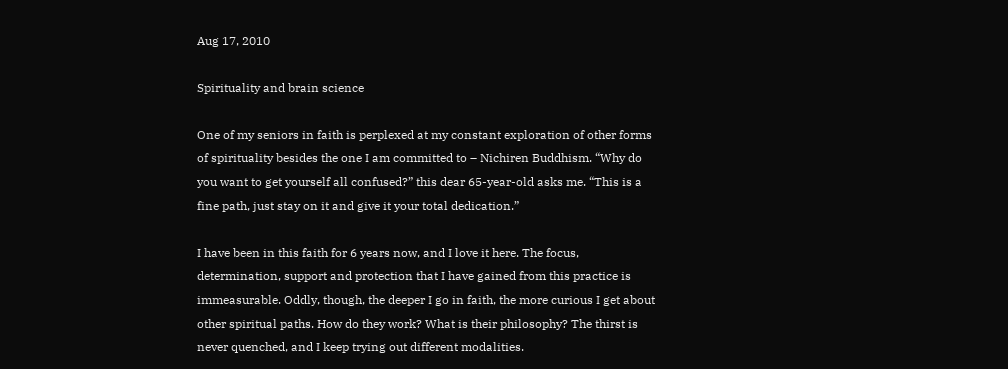Aug 17, 2010

Spirituality and brain science

One of my seniors in faith is perplexed at my constant exploration of other forms of spirituality besides the one I am committed to – Nichiren Buddhism. “Why do you want to get yourself all confused?” this dear 65-year-old asks me. “This is a fine path, just stay on it and give it your total dedication.”

I have been in this faith for 6 years now, and I love it here. The focus, determination, support and protection that I have gained from this practice is immeasurable. Oddly, though, the deeper I go in faith, the more curious I get about other spiritual paths. How do they work? What is their philosophy? The thirst is never quenched, and I keep trying out different modalities.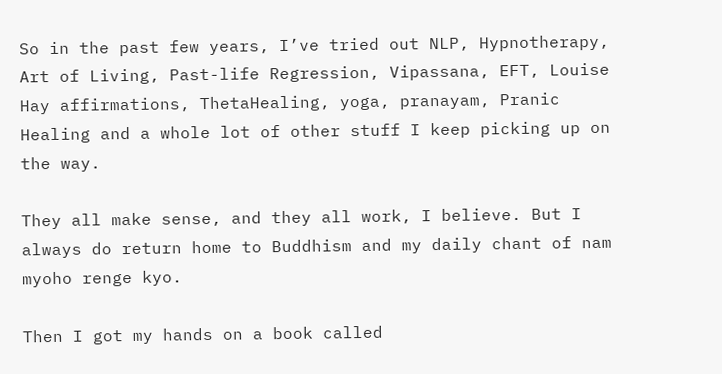So in the past few years, I’ve tried out NLP, Hypnotherapy, Art of Living, Past-life Regression, Vipassana, EFT, Louise Hay affirmations, ThetaHealing, yoga, pranayam, Pranic Healing and a whole lot of other stuff I keep picking up on the way.

They all make sense, and they all work, I believe. But I always do return home to Buddhism and my daily chant of nam myoho renge kyo.

Then I got my hands on a book called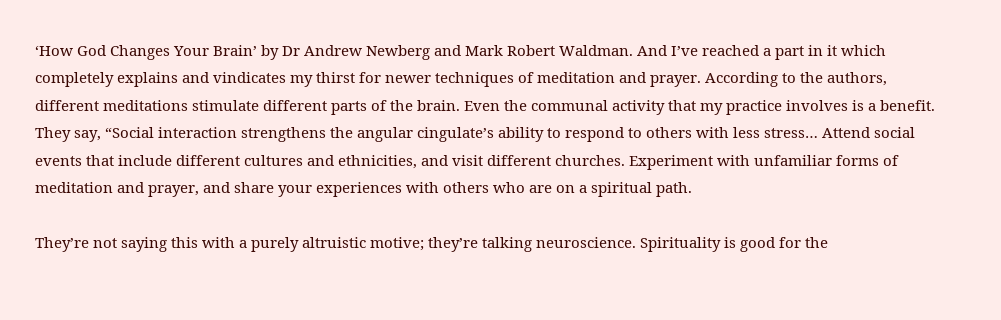‘How God Changes Your Brain’ by Dr Andrew Newberg and Mark Robert Waldman. And I’ve reached a part in it which completely explains and vindicates my thirst for newer techniques of meditation and prayer. According to the authors, different meditations stimulate different parts of the brain. Even the communal activity that my practice involves is a benefit. They say, “Social interaction strengthens the angular cingulate’s ability to respond to others with less stress… Attend social events that include different cultures and ethnicities, and visit different churches. Experiment with unfamiliar forms of meditation and prayer, and share your experiences with others who are on a spiritual path.

They’re not saying this with a purely altruistic motive; they’re talking neuroscience. Spirituality is good for the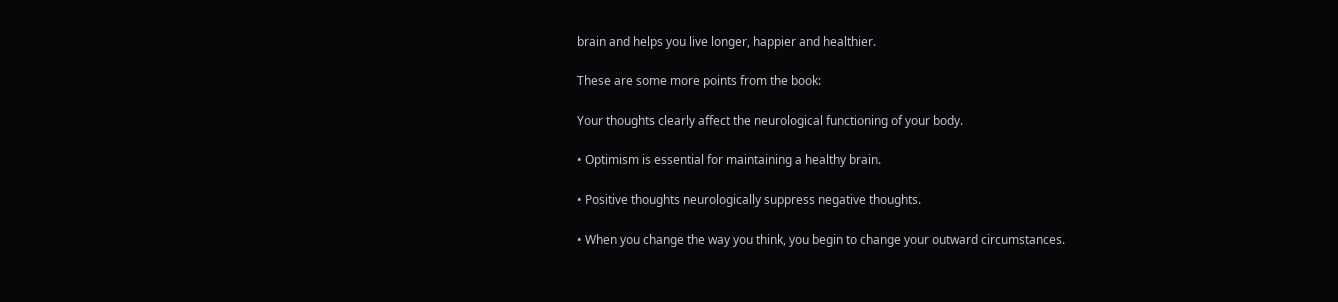brain and helps you live longer, happier and healthier.

These are some more points from the book:

Your thoughts clearly affect the neurological functioning of your body.

• Optimism is essential for maintaining a healthy brain.

• Positive thoughts neurologically suppress negative thoughts.

• When you change the way you think, you begin to change your outward circumstances.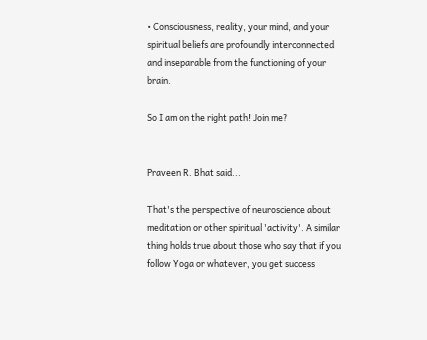• Consciousness, reality, your mind, and your spiritual beliefs are profoundly interconnected and inseparable from the functioning of your brain.

So I am on the right path! Join me?


Praveen R. Bhat said...

That's the perspective of neuroscience about meditation or other spiritual 'activity'. A similar thing holds true about those who say that if you follow Yoga or whatever, you get success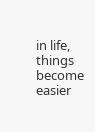in life, things become easier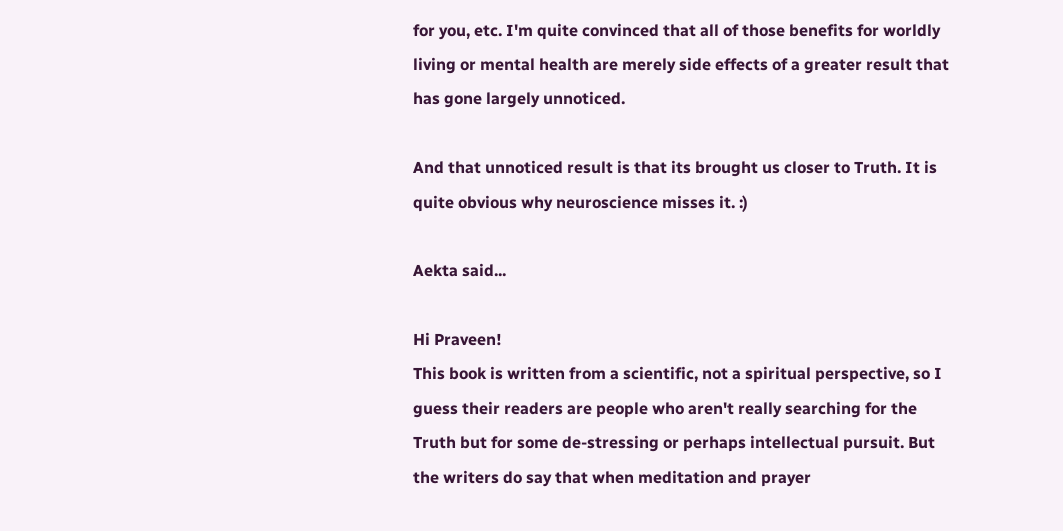for you, etc. I'm quite convinced that all of those benefits for worldly living or mental health are merely side effects of a greater result that has gone largely unnoticed.

And that unnoticed result is that its brought us closer to Truth. It is quite obvious why neuroscience misses it. :)

Aekta said...

Hi Praveen!
This book is written from a scientific, not a spiritual perspective, so I guess their readers are people who aren't really searching for the Truth but for some de-stressing or perhaps intellectual pursuit. But the writers do say that when meditation and prayer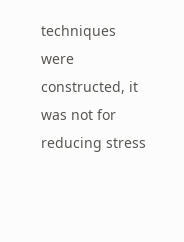techniques were constructed, it was not for reducing stress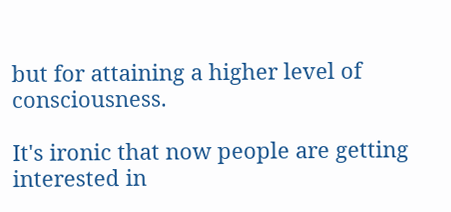but for attaining a higher level of consciousness.

It's ironic that now people are getting interested in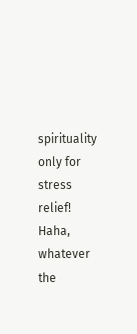spirituality only for stress relief! Haha, whatever the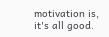motivation is, it's all good.